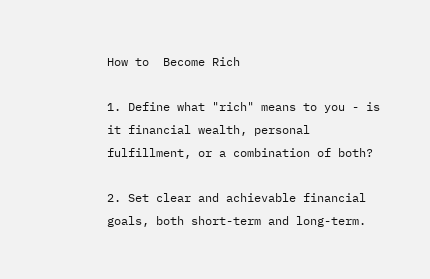How to  Become Rich

1. Define what "rich" means to you - is it financial wealth, personal fulfillment, or a combination of both?

2. Set clear and achievable financial goals, both short-term and long-term.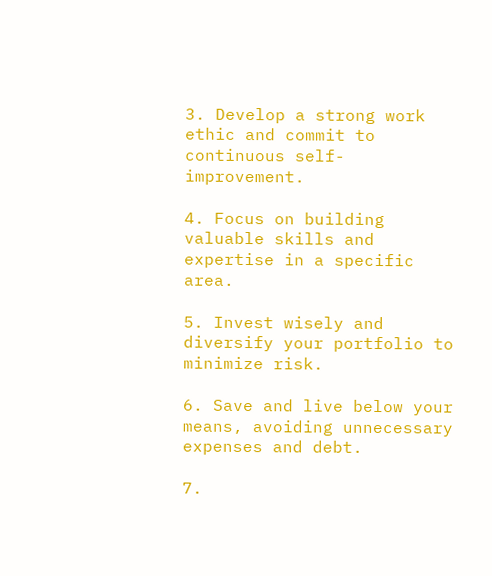3. Develop a strong work ethic and commit to continuous self-improvement.

4. Focus on building valuable skills and expertise in a specific area.

5. Invest wisely and diversify your portfolio to minimize risk.

6. Save and live below your means, avoiding unnecessary expenses and debt.

7.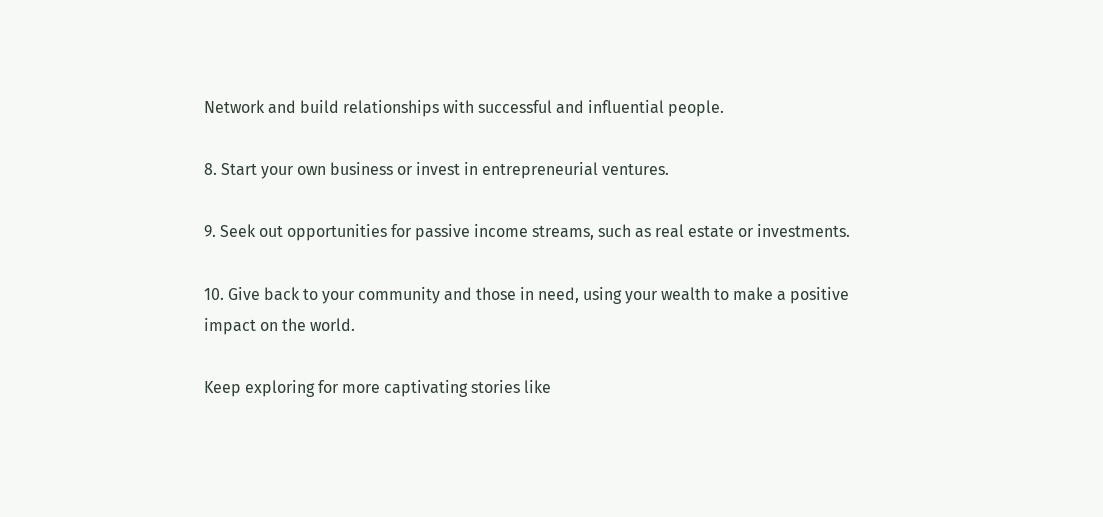Network and build relationships with successful and influential people.

8. Start your own business or invest in entrepreneurial ventures.

9. Seek out opportunities for passive income streams, such as real estate or investments.

10. Give back to your community and those in need, using your wealth to make a positive impact on the world.

Keep exploring for more captivating stories like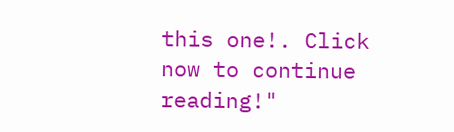this one!. Click now to continue reading!"